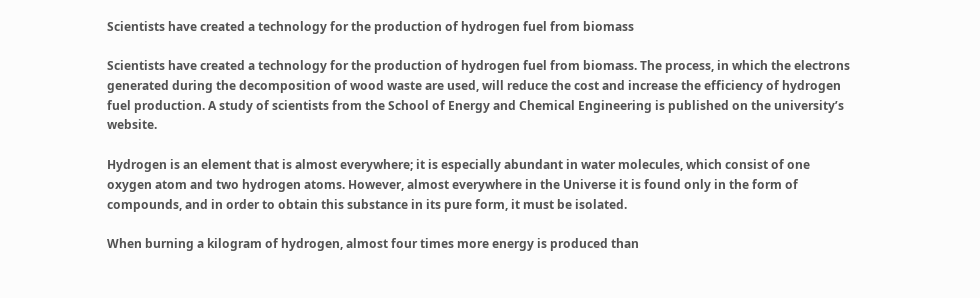Scientists have created a technology for the production of hydrogen fuel from biomass

Scientists have created a technology for the production of hydrogen fuel from biomass. The process, in which the electrons generated during the decomposition of wood waste are used, will reduce the cost and increase the efficiency of hydrogen fuel production. A study of scientists from the School of Energy and Chemical Engineering is published on the university’s website.

Hydrogen is an element that is almost everywhere; it is especially abundant in water molecules, which consist of one oxygen atom and two hydrogen atoms. However, almost everywhere in the Universe it is found only in the form of compounds, and in order to obtain this substance in its pure form, it must be isolated.

When burning a kilogram of hydrogen, almost four times more energy is produced than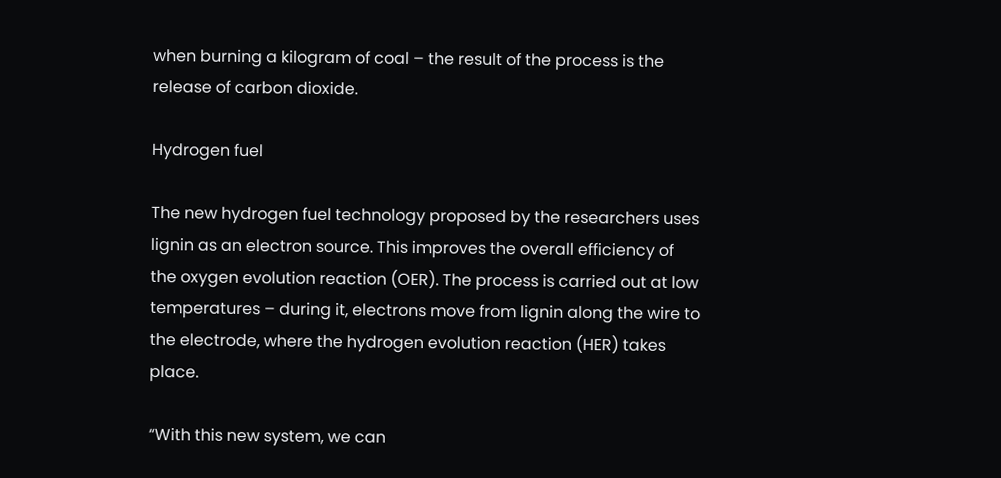when burning a kilogram of coal – the result of the process is the release of carbon dioxide.

Hydrogen fuel

The new hydrogen fuel technology proposed by the researchers uses lignin as an electron source. This improves the overall efficiency of the oxygen evolution reaction (OER). The process is carried out at low temperatures – during it, electrons move from lignin along the wire to the electrode, where the hydrogen evolution reaction (HER) takes place.

“With this new system, we can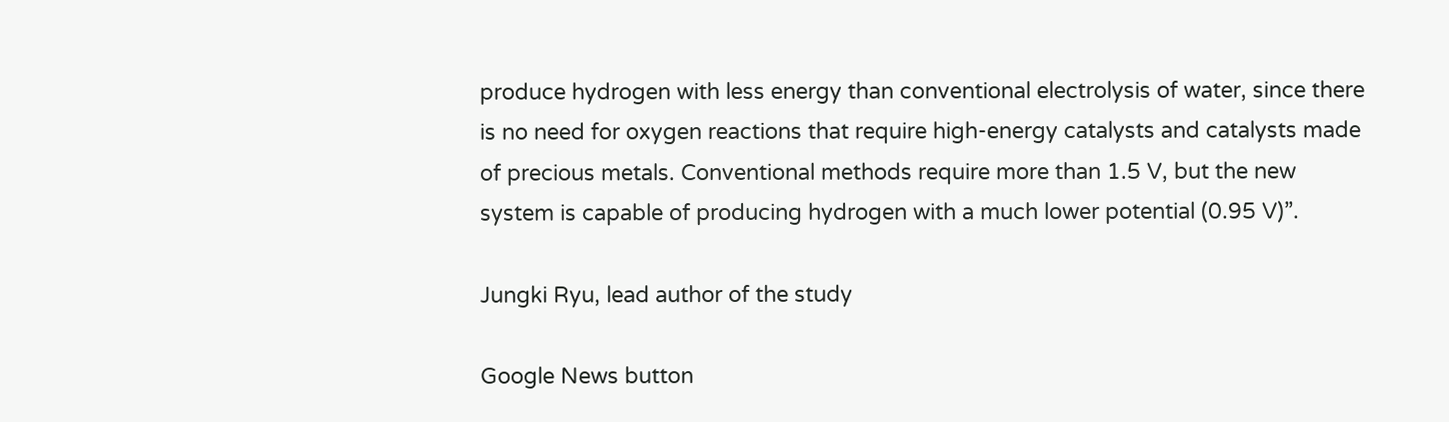produce hydrogen with less energy than conventional electrolysis of water, since there is no need for oxygen reactions that require high-energy catalysts and catalysts made of precious metals. Conventional methods require more than 1.5 V, but the new system is capable of producing hydrogen with a much lower potential (0.95 V)”.

Jungki Ryu, lead author of the study

Google News button